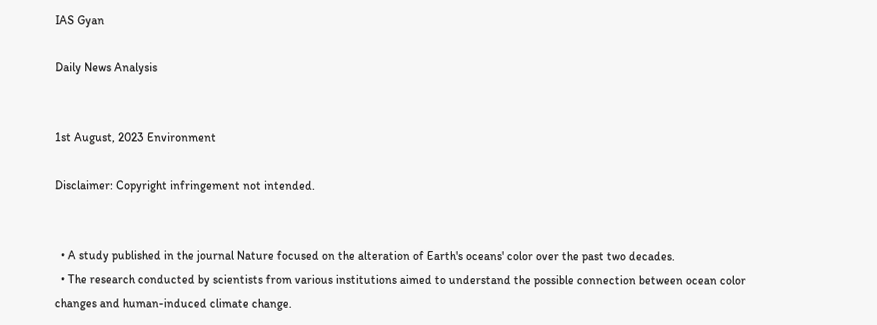IAS Gyan

Daily News Analysis


1st August, 2023 Environment

Disclaimer: Copyright infringement not intended.


  • A study published in the journal Nature focused on the alteration of Earth's oceans' color over the past two decades.
  • The research conducted by scientists from various institutions aimed to understand the possible connection between ocean color changes and human-induced climate change.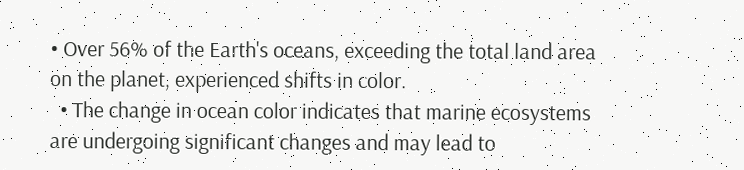• Over 56% of the Earth's oceans, exceeding the total land area on the planet, experienced shifts in color.
  • The change in ocean color indicates that marine ecosystems are undergoing significant changes and may lead to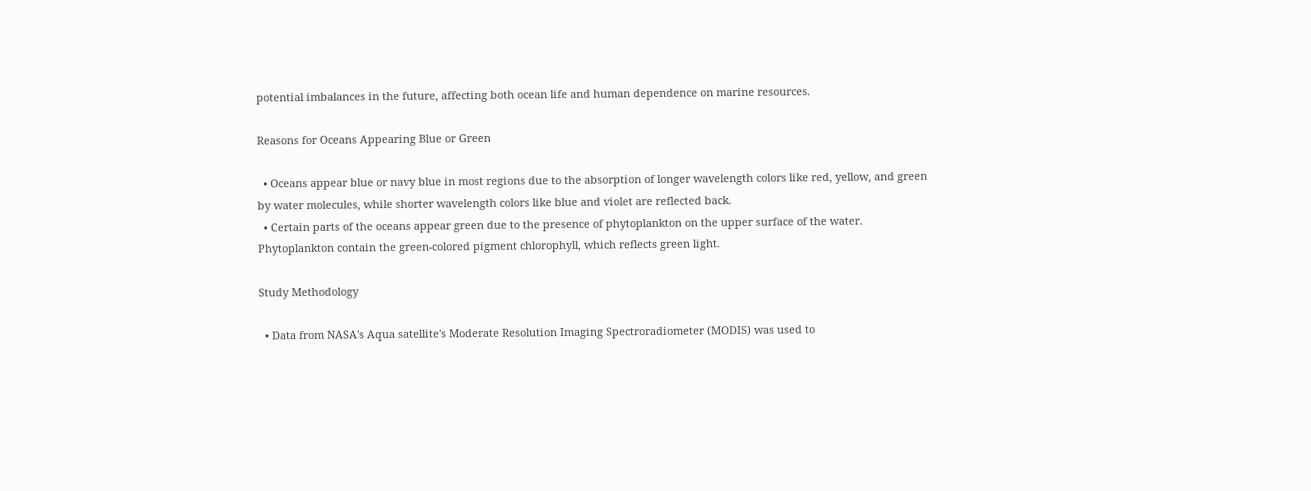potential imbalances in the future, affecting both ocean life and human dependence on marine resources.

Reasons for Oceans Appearing Blue or Green

  • Oceans appear blue or navy blue in most regions due to the absorption of longer wavelength colors like red, yellow, and green by water molecules, while shorter wavelength colors like blue and violet are reflected back.
  • Certain parts of the oceans appear green due to the presence of phytoplankton on the upper surface of the water. Phytoplankton contain the green-colored pigment chlorophyll, which reflects green light.

Study Methodology

  • Data from NASA's Aqua satellite's Moderate Resolution Imaging Spectroradiometer (MODIS) was used to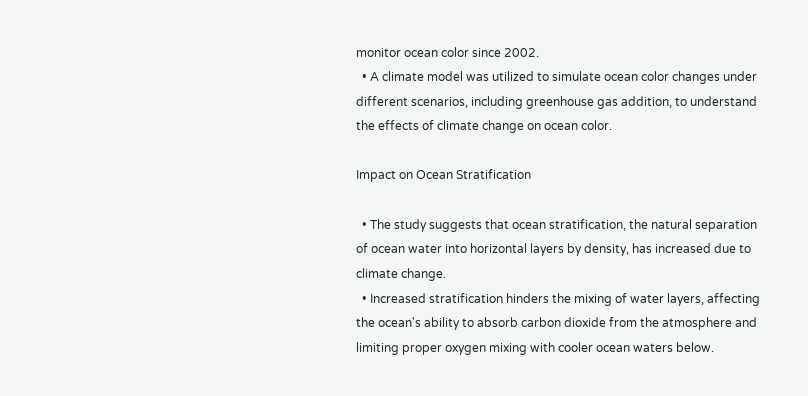monitor ocean color since 2002.
  • A climate model was utilized to simulate ocean color changes under different scenarios, including greenhouse gas addition, to understand the effects of climate change on ocean color.

Impact on Ocean Stratification

  • The study suggests that ocean stratification, the natural separation of ocean water into horizontal layers by density, has increased due to climate change.
  • Increased stratification hinders the mixing of water layers, affecting the ocean's ability to absorb carbon dioxide from the atmosphere and limiting proper oxygen mixing with cooler ocean waters below.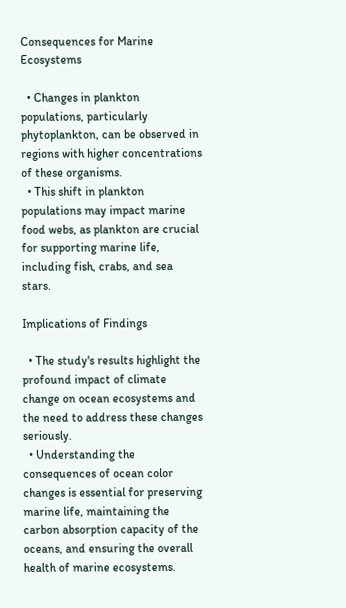Consequences for Marine Ecosystems

  • Changes in plankton populations, particularly phytoplankton, can be observed in regions with higher concentrations of these organisms.
  • This shift in plankton populations may impact marine food webs, as plankton are crucial for supporting marine life, including fish, crabs, and sea stars.

Implications of Findings

  • The study's results highlight the profound impact of climate change on ocean ecosystems and the need to address these changes seriously.
  • Understanding the consequences of ocean color changes is essential for preserving marine life, maintaining the carbon absorption capacity of the oceans, and ensuring the overall health of marine ecosystems.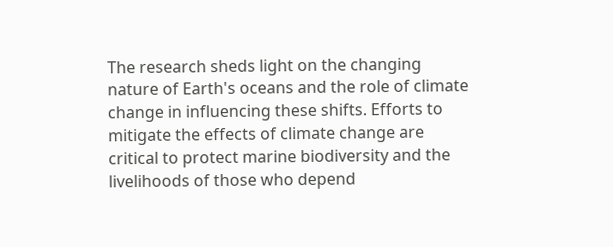The research sheds light on the changing nature of Earth's oceans and the role of climate change in influencing these shifts. Efforts to mitigate the effects of climate change are critical to protect marine biodiversity and the livelihoods of those who depend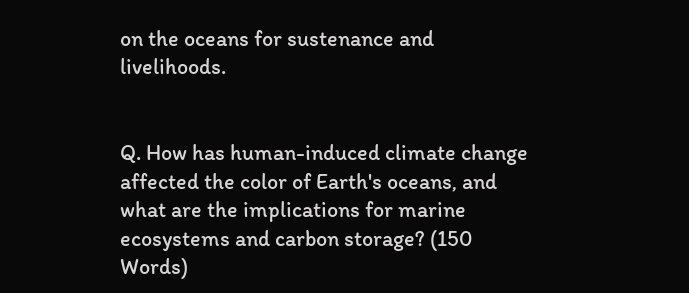on the oceans for sustenance and livelihoods.


Q. How has human-induced climate change affected the color of Earth's oceans, and what are the implications for marine ecosystems and carbon storage? (150 Words)